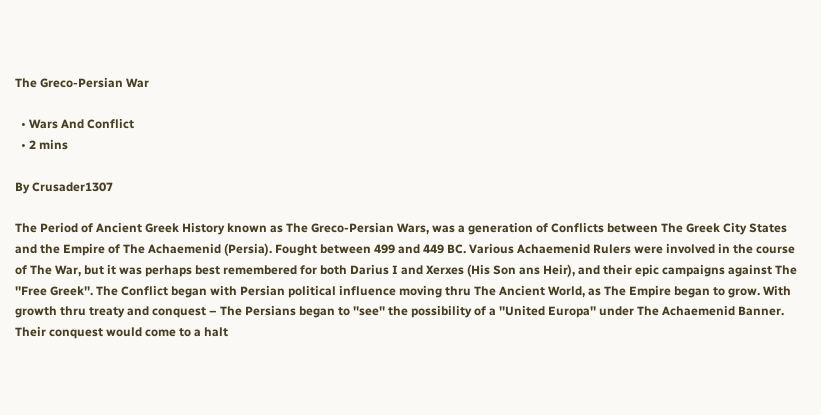The Greco-Persian War

  • Wars And Conflict
  • 2 mins

By Crusader1307

The Period of Ancient Greek History known as The Greco-Persian Wars, was a generation of Conflicts between The Greek City States and the Empire of The Achaemenid (Persia). Fought between 499 and 449 BC. Various Achaemenid Rulers were involved in the course of The War, but it was perhaps best remembered for both Darius I and Xerxes (His Son ans Heir), and their epic campaigns against The ''Free Greek''. The Conflict began with Persian political influence moving thru The Ancient World, as The Empire began to grow. With growth thru treaty and conquest – The Persians began to ''see'' the possibility of a ''United Europa'' under The Achaemenid Banner. Their conquest would come to a halt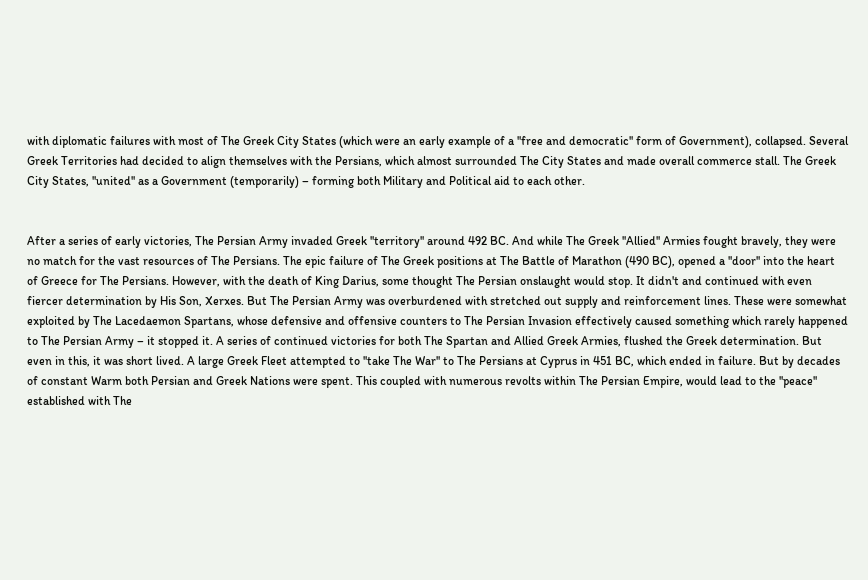with diplomatic failures with most of The Greek City States (which were an early example of a ''free and democratic'' form of Government), collapsed. Several Greek Territories had decided to align themselves with the Persians, which almost surrounded The City States and made overall commerce stall. The Greek City States, ''united'' as a Government (temporarily) – forming both Military and Political aid to each other.


After a series of early victories, The Persian Army invaded Greek ''territory'' around 492 BC. And while The Greek ''Allied'' Armies fought bravely, they were no match for the vast resources of The Persians. The epic failure of The Greek positions at The Battle of Marathon (490 BC), opened a ''door'' into the heart of Greece for The Persians. However, with the death of King Darius, some thought The Persian onslaught would stop. It didn't and continued with even fiercer determination by His Son, Xerxes. But The Persian Army was overburdened with stretched out supply and reinforcement lines. These were somewhat exploited by The Lacedaemon Spartans, whose defensive and offensive counters to The Persian Invasion effectively caused something which rarely happened to The Persian Army – it stopped it. A series of continued victories for both The Spartan and Allied Greek Armies, flushed the Greek determination. But even in this, it was short lived. A large Greek Fleet attempted to ''take The War'' to The Persians at Cyprus in 451 BC, which ended in failure. But by decades of constant Warm both Persian and Greek Nations were spent. This coupled with numerous revolts within The Persian Empire, would lead to the ''peace'' established with The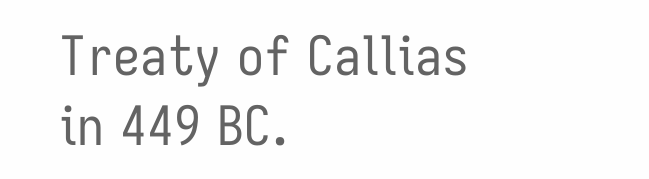Treaty of Callias in 449 BC.